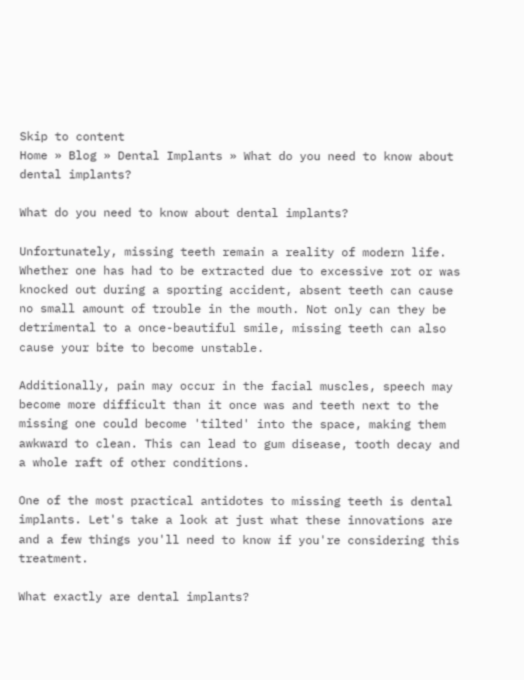Skip to content
Home » Blog » Dental Implants » What do you need to know about dental implants?

What do you need to know about dental implants?

Unfortunately, missing teeth remain a reality of modern life. Whether one has had to be extracted due to excessive rot or was knocked out during a sporting accident, absent teeth can cause no small amount of trouble in the mouth. Not only can they be detrimental to a once-beautiful smile, missing teeth can also cause your bite to become unstable.

Additionally, pain may occur in the facial muscles, speech may become more difficult than it once was and teeth next to the missing one could become 'tilted' into the space, making them awkward to clean. This can lead to gum disease, tooth decay and a whole raft of other conditions.

One of the most practical antidotes to missing teeth is dental implants. Let's take a look at just what these innovations are and a few things you'll need to know if you're considering this treatment.

What exactly are dental implants?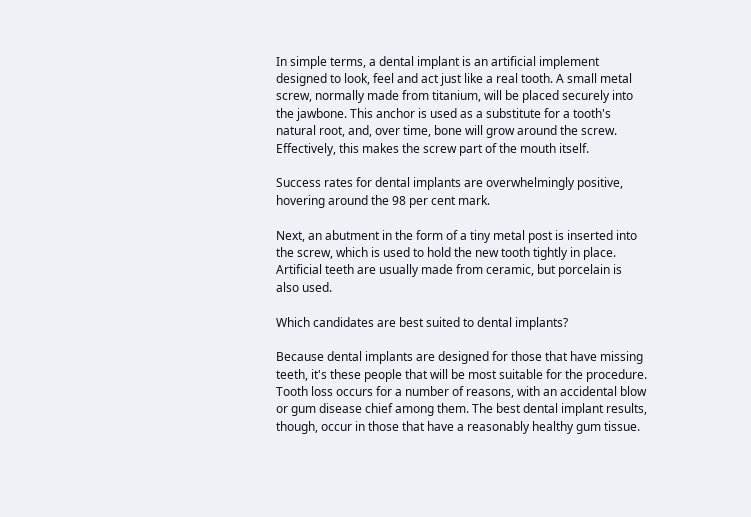In simple terms, a dental implant is an artificial implement designed to look, feel and act just like a real tooth. A small metal screw, normally made from titanium, will be placed securely into the jawbone. This anchor is used as a substitute for a tooth's natural root, and, over time, bone will grow around the screw. Effectively, this makes the screw part of the mouth itself.

Success rates for dental implants are overwhelmingly positive, hovering around the 98 per cent mark.

Next, an abutment in the form of a tiny metal post is inserted into the screw, which is used to hold the new tooth tightly in place. Artificial teeth are usually made from ceramic, but porcelain is also used.

Which candidates are best suited to dental implants?

Because dental implants are designed for those that have missing teeth, it's these people that will be most suitable for the procedure. Tooth loss occurs for a number of reasons, with an accidental blow or gum disease chief among them. The best dental implant results, though, occur in those that have a reasonably healthy gum tissue.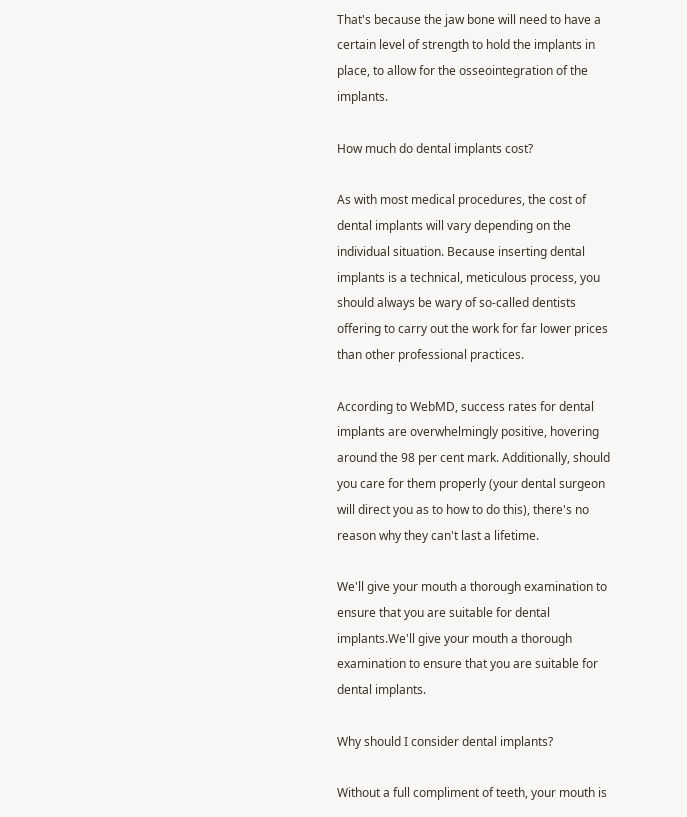That's because the jaw bone will need to have a certain level of strength to hold the implants in place, to allow for the osseointegration of the implants.

How much do dental implants cost?

As with most medical procedures, the cost of dental implants will vary depending on the individual situation. Because inserting dental implants is a technical, meticulous process, you should always be wary of so-called dentists offering to carry out the work for far lower prices than other professional practices.

According to WebMD, success rates for dental implants are overwhelmingly positive, hovering around the 98 per cent mark. Additionally, should you care for them properly (your dental surgeon will direct you as to how to do this), there's no reason why they can't last a lifetime.

We'll give your mouth a thorough examination to ensure that you are suitable for dental implants.We'll give your mouth a thorough examination to ensure that you are suitable for dental implants.

Why should I consider dental implants?

Without a full compliment of teeth, your mouth is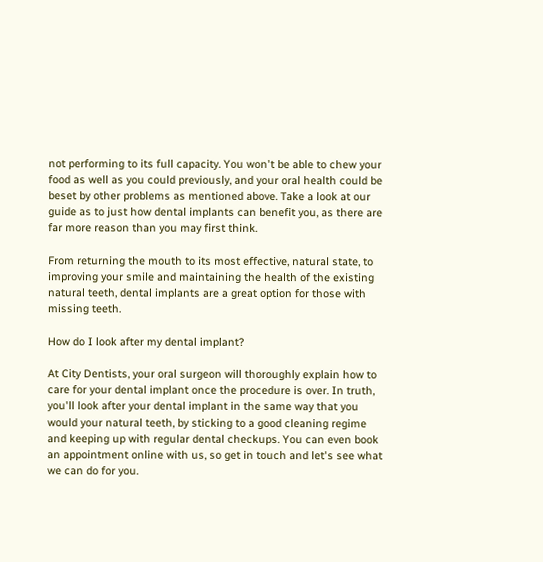not performing to its full capacity. You won't be able to chew your food as well as you could previously, and your oral health could be beset by other problems as mentioned above. Take a look at our guide as to just how dental implants can benefit you, as there are far more reason than you may first think.

From returning the mouth to its most effective, natural state, to improving your smile and maintaining the health of the existing natural teeth, dental implants are a great option for those with missing teeth.

How do I look after my dental implant?

At City Dentists, your oral surgeon will thoroughly explain how to care for your dental implant once the procedure is over. In truth, you'll look after your dental implant in the same way that you would your natural teeth, by sticking to a good cleaning regime and keeping up with regular dental checkups. You can even book an appointment online with us, so get in touch and let's see what we can do for you.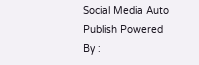Social Media Auto Publish Powered By :